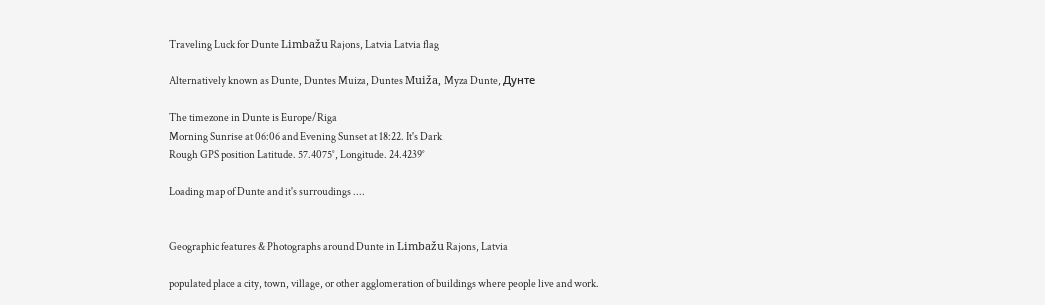Traveling Luck for Dunte Limbažu Rajons, Latvia Latvia flag

Alternatively known as Dunte, Duntes Muiza, Duntes Muiža, Myza Dunte, Дунте

The timezone in Dunte is Europe/Riga
Morning Sunrise at 06:06 and Evening Sunset at 18:22. It's Dark
Rough GPS position Latitude. 57.4075°, Longitude. 24.4239°

Loading map of Dunte and it's surroudings ....


Geographic features & Photographs around Dunte in Limbažu Rajons, Latvia

populated place a city, town, village, or other agglomeration of buildings where people live and work.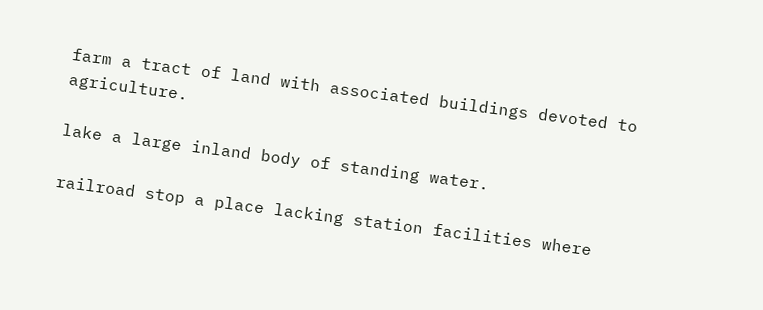farm a tract of land with associated buildings devoted to agriculture.

lake a large inland body of standing water.

railroad stop a place lacking station facilities where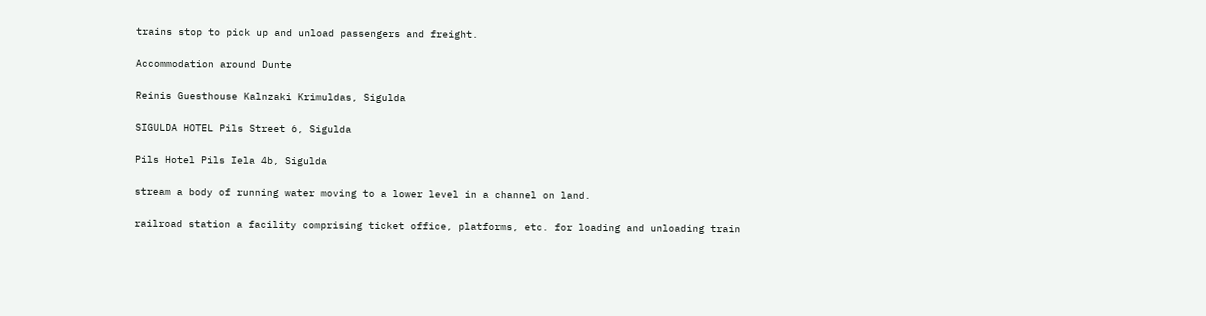trains stop to pick up and unload passengers and freight.

Accommodation around Dunte

Reinis Guesthouse Kalnzaki Krimuldas, Sigulda

SIGULDA HOTEL Pils Street 6, Sigulda

Pils Hotel Pils Iela 4b, Sigulda

stream a body of running water moving to a lower level in a channel on land.

railroad station a facility comprising ticket office, platforms, etc. for loading and unloading train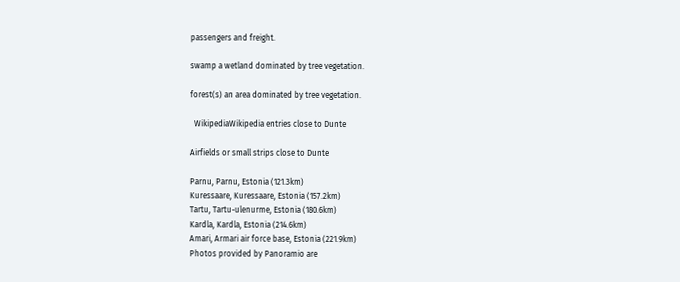passengers and freight.

swamp a wetland dominated by tree vegetation.

forest(s) an area dominated by tree vegetation.

  WikipediaWikipedia entries close to Dunte

Airfields or small strips close to Dunte

Parnu, Parnu, Estonia (121.3km)
Kuressaare, Kuressaare, Estonia (157.2km)
Tartu, Tartu-ulenurme, Estonia (180.6km)
Kardla, Kardla, Estonia (214.6km)
Amari, Armari air force base, Estonia (221.9km)
Photos provided by Panoramio are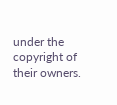under the copyright of their owners.